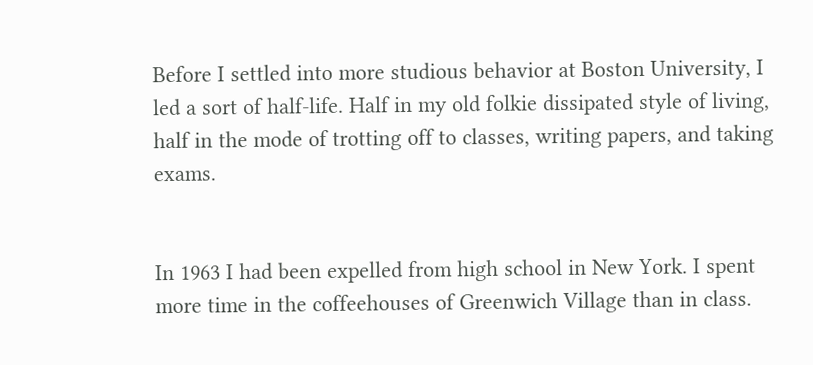Before I settled into more studious behavior at Boston University, I led a sort of half-life. Half in my old folkie dissipated style of living, half in the mode of trotting off to classes, writing papers, and taking exams.


In 1963 I had been expelled from high school in New York. I spent more time in the coffeehouses of Greenwich Village than in class.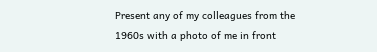Present any of my colleagues from the 1960s with a photo of me in front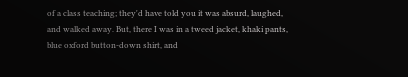of a class teaching; they'd have told you it was absurd, laughed, and walked away. But, there I was in a tweed jacket, khaki pants, blue oxford button-down shirt, and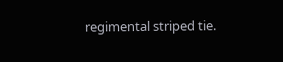regimental striped tie.